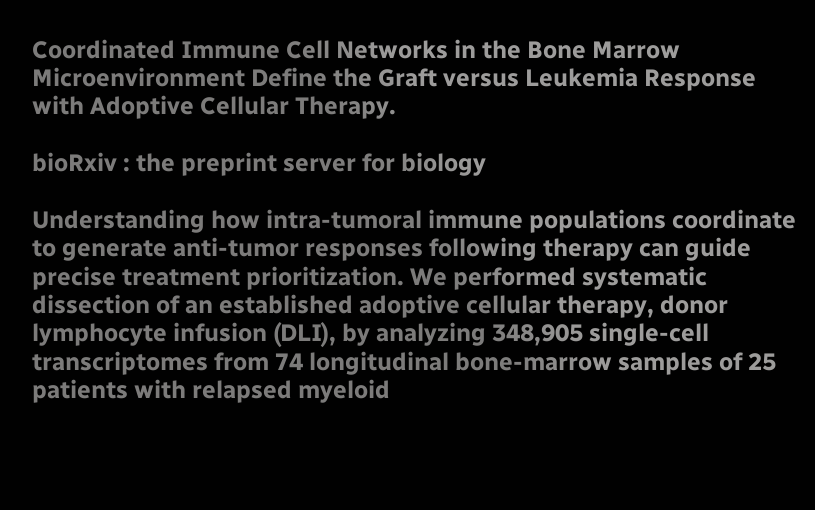Coordinated Immune Cell Networks in the Bone Marrow Microenvironment Define the Graft versus Leukemia Response with Adoptive Cellular Therapy.

bioRxiv : the preprint server for biology

Understanding how intra-tumoral immune populations coordinate to generate anti-tumor responses following therapy can guide precise treatment prioritization. We performed systematic dissection of an established adoptive cellular therapy, donor lymphocyte infusion (DLI), by analyzing 348,905 single-cell transcriptomes from 74 longitudinal bone-marrow samples of 25 patients with relapsed myeloid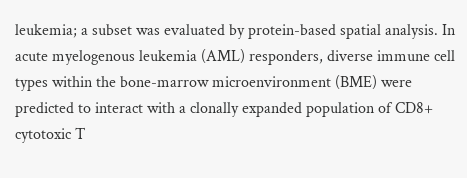leukemia; a subset was evaluated by protein-based spatial analysis. In acute myelogenous leukemia (AML) responders, diverse immune cell types within the bone-marrow microenvironment (BME) were predicted to interact with a clonally expanded population of CD8+ cytotoxic T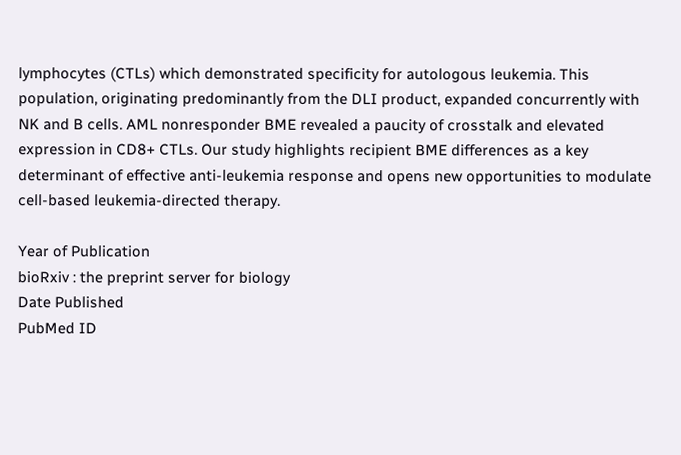lymphocytes (CTLs) which demonstrated specificity for autologous leukemia. This population, originating predominantly from the DLI product, expanded concurrently with NK and B cells. AML nonresponder BME revealed a paucity of crosstalk and elevated expression in CD8+ CTLs. Our study highlights recipient BME differences as a key determinant of effective anti-leukemia response and opens new opportunities to modulate cell-based leukemia-directed therapy.

Year of Publication
bioRxiv : the preprint server for biology
Date Published
PubMed ID